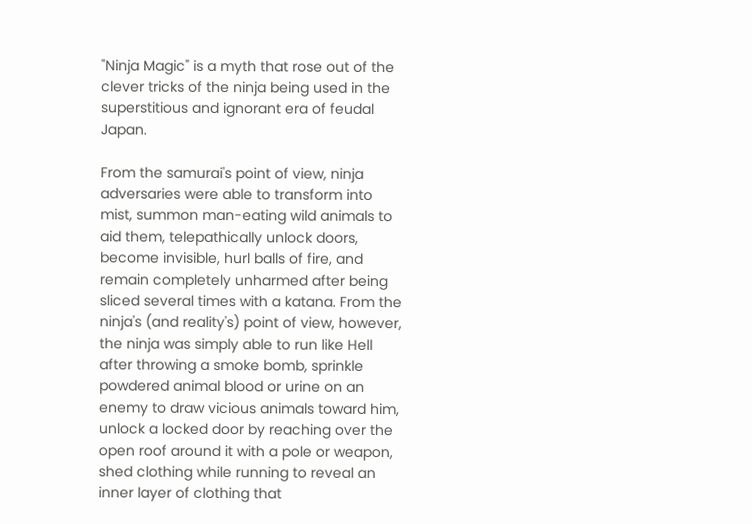"Ninja Magic" is a myth that rose out of the clever tricks of the ninja being used in the superstitious and ignorant era of feudal Japan.

From the samurai's point of view, ninja adversaries were able to transform into mist, summon man-eating wild animals to aid them, telepathically unlock doors, become invisible, hurl balls of fire, and remain completely unharmed after being sliced several times with a katana. From the ninja's (and reality's) point of view, however, the ninja was simply able to run like Hell after throwing a smoke bomb, sprinkle powdered animal blood or urine on an enemy to draw vicious animals toward him, unlock a locked door by reaching over the open roof around it with a pole or weapon, shed clothing while running to reveal an inner layer of clothing that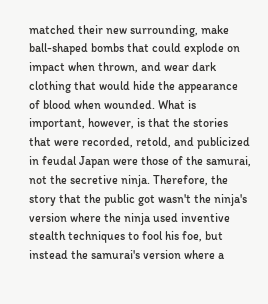matched their new surrounding, make ball-shaped bombs that could explode on impact when thrown, and wear dark clothing that would hide the appearance of blood when wounded. What is important, however, is that the stories that were recorded, retold, and publicized in feudal Japan were those of the samurai, not the secretive ninja. Therefore, the story that the public got wasn't the ninja's version where the ninja used inventive stealth techniques to fool his foe, but instead the samurai's version where a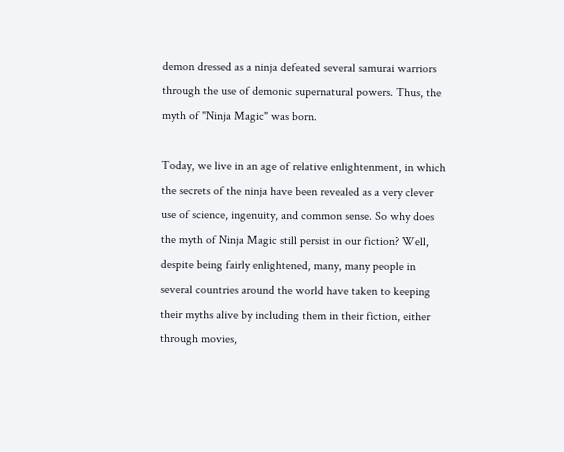demon dressed as a ninja defeated several samurai warriors through the use of demonic supernatural powers. Thus, the myth of "Ninja Magic" was born.

Today, we live in an age of relative enlightenment, in which the secrets of the ninja have been revealed as a very clever use of science, ingenuity, and common sense. So why does the myth of Ninja Magic still persist in our fiction? Well, despite being fairly enlightened, many, many people in several countries around the world have taken to keeping their myths alive by including them in their fiction, either through movies,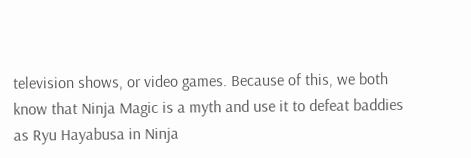television shows, or video games. Because of this, we both know that Ninja Magic is a myth and use it to defeat baddies as Ryu Hayabusa in Ninja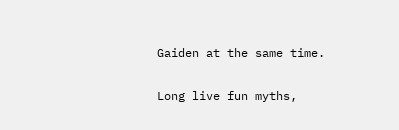Gaiden at the same time.

Long live fun myths,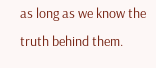as long as we know the truth behind them.